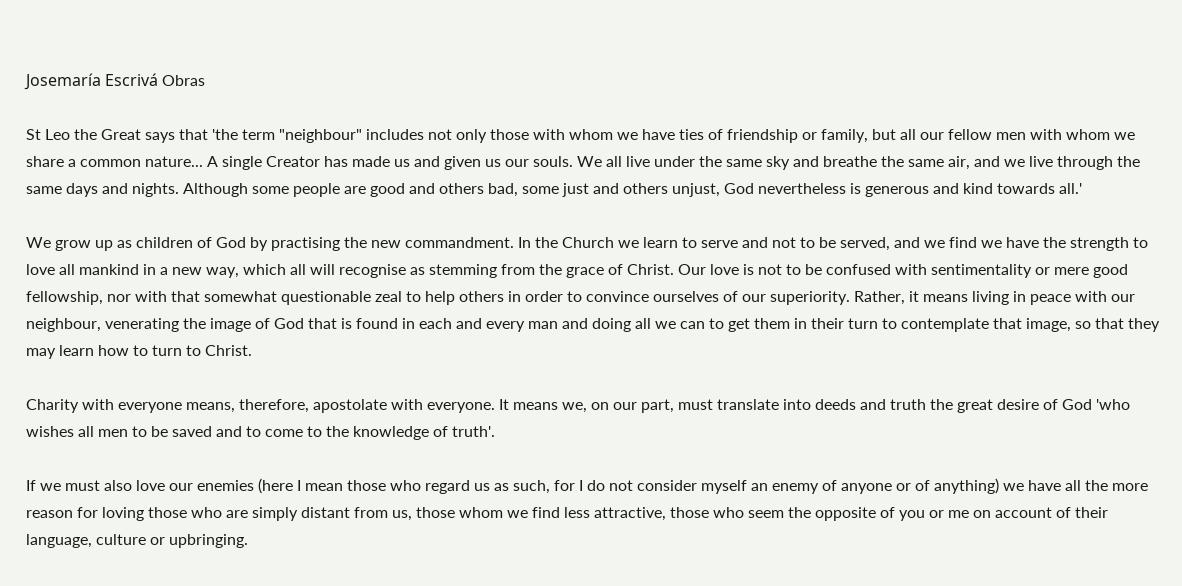Josemaría Escrivá Obras

St Leo the Great says that 'the term "neighbour" includes not only those with whom we have ties of friendship or family, but all our fellow men with whom we share a common nature... A single Creator has made us and given us our souls. We all live under the same sky and breathe the same air, and we live through the same days and nights. Although some people are good and others bad, some just and others unjust, God nevertheless is generous and kind towards all.'

We grow up as children of God by practising the new commandment. In the Church we learn to serve and not to be served, and we find we have the strength to love all mankind in a new way, which all will recognise as stemming from the grace of Christ. Our love is not to be confused with sentimentality or mere good fellowship, nor with that somewhat questionable zeal to help others in order to convince ourselves of our superiority. Rather, it means living in peace with our neighbour, venerating the image of God that is found in each and every man and doing all we can to get them in their turn to contemplate that image, so that they may learn how to turn to Christ.

Charity with everyone means, therefore, apostolate with everyone. It means we, on our part, must translate into deeds and truth the great desire of God 'who wishes all men to be saved and to come to the knowledge of truth'.

If we must also love our enemies (here I mean those who regard us as such, for I do not consider myself an enemy of anyone or of anything) we have all the more reason for loving those who are simply distant from us, those whom we find less attractive, those who seem the opposite of you or me on account of their language, culture or upbringing.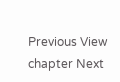Previous View chapter Next